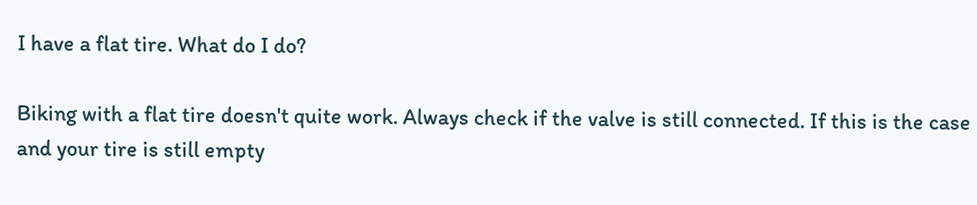I have a flat tire. What do I do?

Biking with a flat tire doesn't quite work. Always check if the valve is still connected. If this is the case and your tire is still empty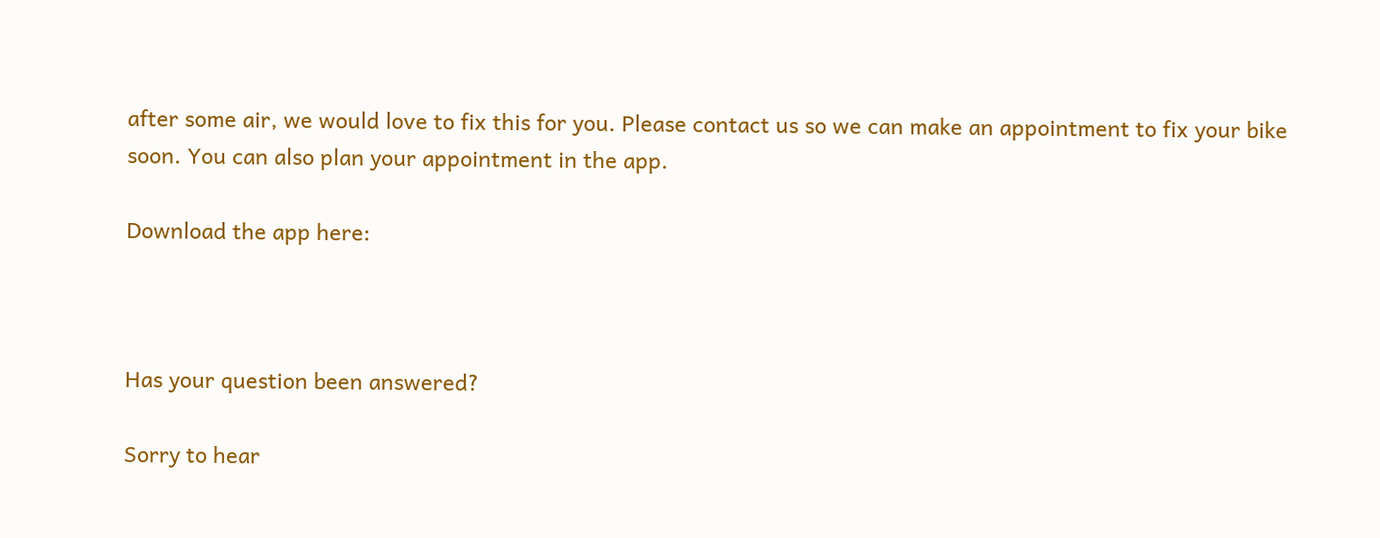after some air, we would love to fix this for you. Please contact us so we can make an appointment to fix your bike soon. You can also plan your appointment in the app.

Download the app here:



Has your question been answered?

Sorry to hear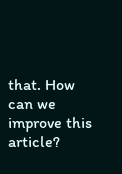that. How can we improve this article?